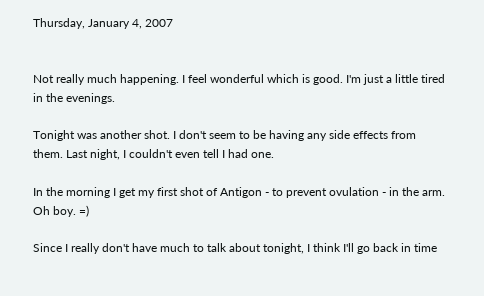Thursday, January 4, 2007


Not really much happening. I feel wonderful which is good. I'm just a little tired in the evenings.

Tonight was another shot. I don't seem to be having any side effects from them. Last night, I couldn't even tell I had one.

In the morning I get my first shot of Antigon - to prevent ovulation - in the arm. Oh boy. =)

Since I really don't have much to talk about tonight, I think I'll go back in time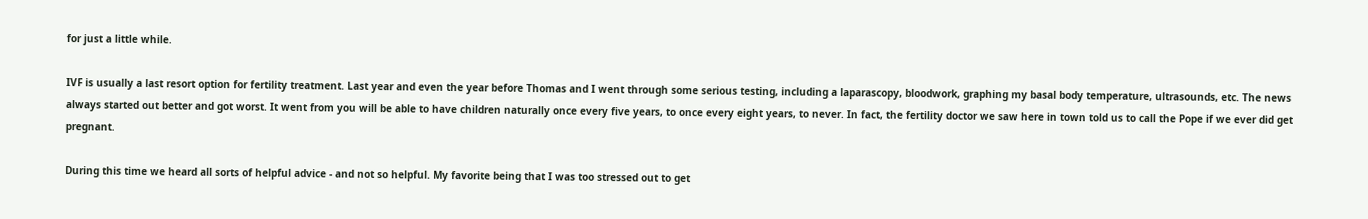for just a little while.

IVF is usually a last resort option for fertility treatment. Last year and even the year before Thomas and I went through some serious testing, including a laparascopy, bloodwork, graphing my basal body temperature, ultrasounds, etc. The news always started out better and got worst. It went from you will be able to have children naturally once every five years, to once every eight years, to never. In fact, the fertility doctor we saw here in town told us to call the Pope if we ever did get pregnant.

During this time we heard all sorts of helpful advice - and not so helpful. My favorite being that I was too stressed out to get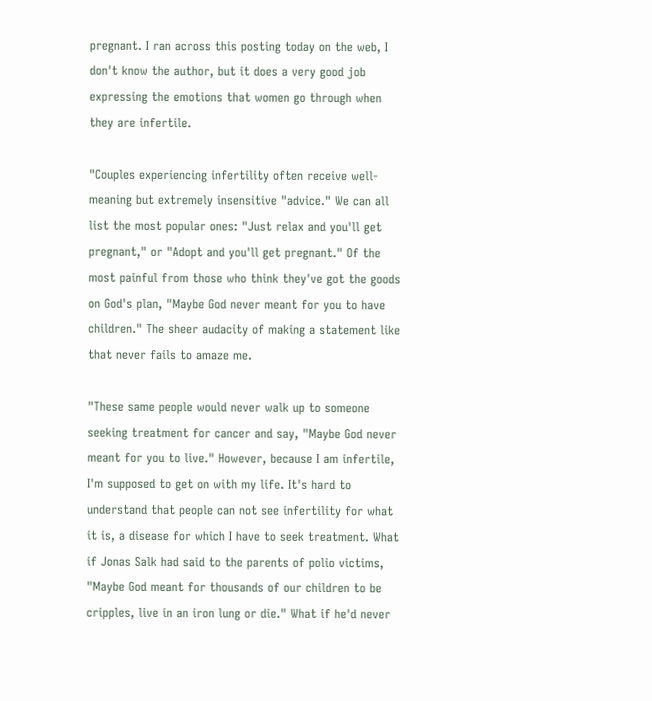pregnant. I ran across this posting today on the web, I don't know the author, but it does a very good job expressing the emotions that women go through when they are infertile.

"Couples experiencing infertility often receive well-meaning but extremely insensitive "advice." We can all list the most popular ones: "Just relax and you'll get pregnant," or "Adopt and you'll get pregnant." Of the most painful from those who think they've got the goods on God's plan, "Maybe God never meant for you to have children." The sheer audacity of making a statement like that never fails to amaze me.

"These same people would never walk up to someone seeking treatment for cancer and say, "Maybe God never meant for you to live." However, because I am infertile, I'm supposed to get on with my life. It's hard to understand that people can not see infertility for what it is, a disease for which I have to seek treatment. What if Jonas Salk had said to the parents of polio victims, "Maybe God meant for thousands of our children to be cripples, live in an iron lung or die." What if he'd never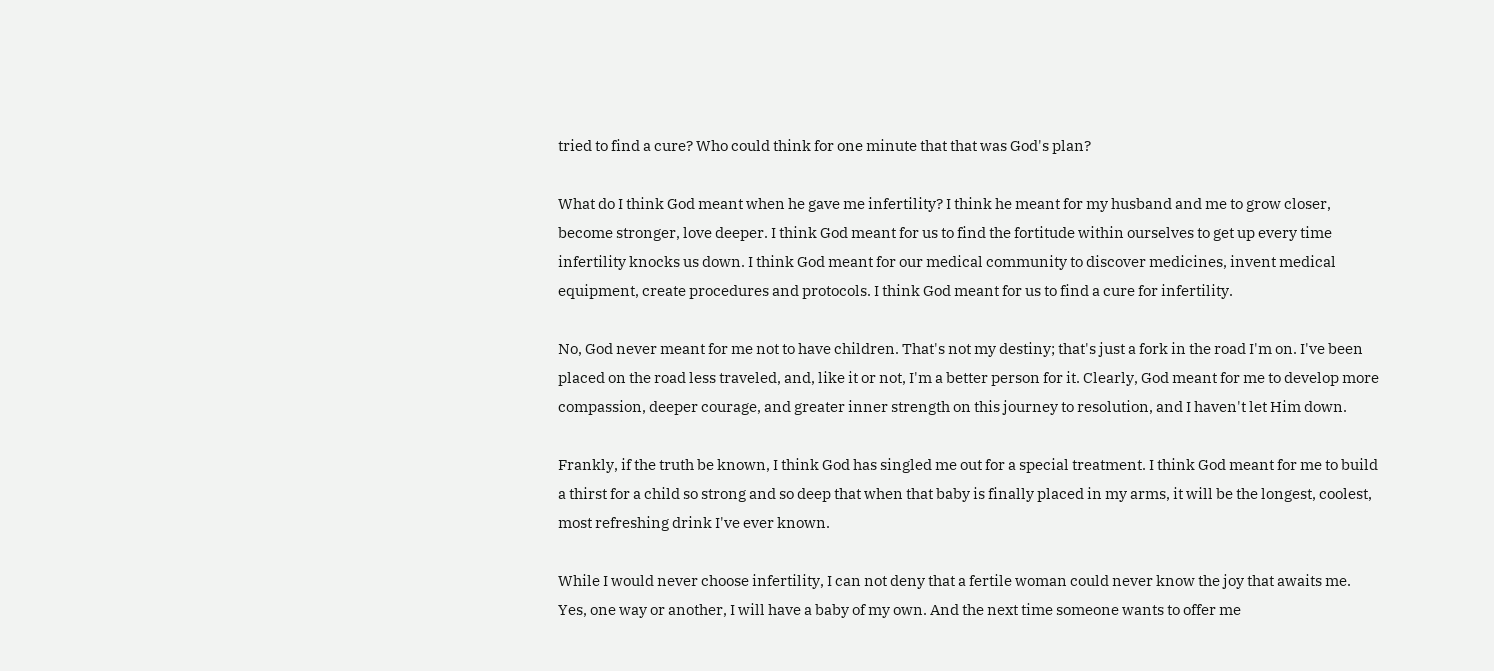tried to find a cure? Who could think for one minute that that was God's plan?

What do I think God meant when he gave me infertility? I think he meant for my husband and me to grow closer, become stronger, love deeper. I think God meant for us to find the fortitude within ourselves to get up every time infertility knocks us down. I think God meant for our medical community to discover medicines, invent medical equipment, create procedures and protocols. I think God meant for us to find a cure for infertility.

No, God never meant for me not to have children. That's not my destiny; that's just a fork in the road I'm on. I've been placed on the road less traveled, and, like it or not, I'm a better person for it. Clearly, God meant for me to develop more compassion, deeper courage, and greater inner strength on this journey to resolution, and I haven't let Him down.

Frankly, if the truth be known, I think God has singled me out for a special treatment. I think God meant for me to build a thirst for a child so strong and so deep that when that baby is finally placed in my arms, it will be the longest, coolest, most refreshing drink I've ever known.

While I would never choose infertility, I can not deny that a fertile woman could never know the joy that awaits me. Yes, one way or another, I will have a baby of my own. And the next time someone wants to offer me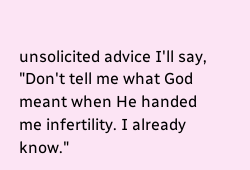unsolicited advice I'll say, "Don't tell me what God meant when He handed me infertility. I already know."